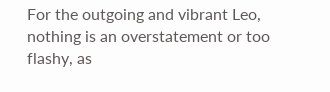For the outgoing and vibrant Leo, nothing is an overstatement or too flashy, as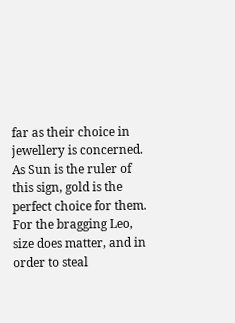far as their choice in jewellery is concerned. As Sun is the ruler of this sign, gold is the perfect choice for them. For the bragging Leo, size does matter, and in order to steal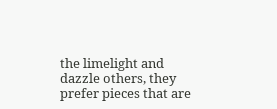the limelight and dazzle others, they prefer pieces that are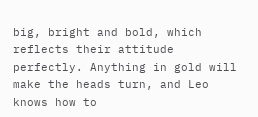big, bright and bold, which reflects their attitude perfectly. Anything in gold will make the heads turn, and Leo knows how to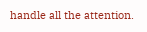handle all the attention.